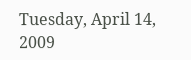Tuesday, April 14, 2009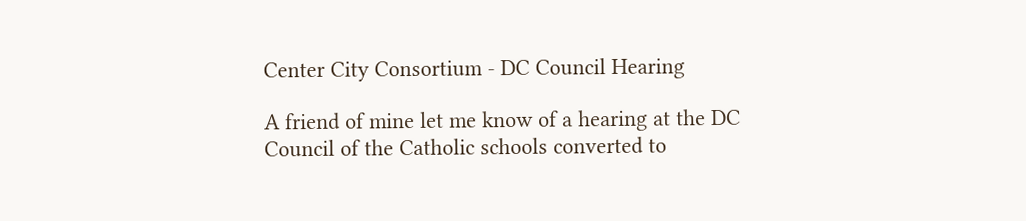Center City Consortium - DC Council Hearing

A friend of mine let me know of a hearing at the DC Council of the Catholic schools converted to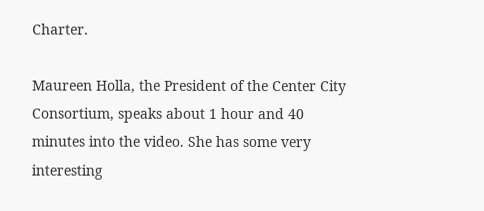Charter.

Maureen Holla, the President of the Center City Consortium, speaks about 1 hour and 40 minutes into the video. She has some very interesting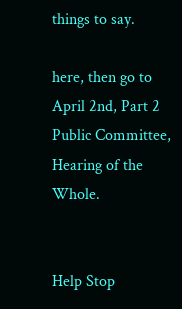things to say.

here, then go to April 2nd, Part 2 Public Committee, Hearing of the Whole.


Help Stop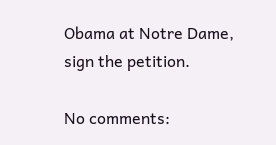Obama at Notre Dame, sign the petition.

No comments: